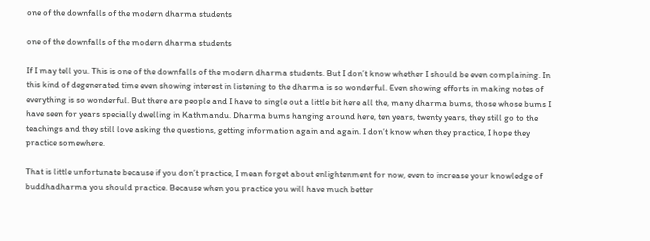one of the downfalls of the modern dharma students

one of the downfalls of the modern dharma students

If I may tell you. This is one of the downfalls of the modern dharma students. But I don’t know whether I should be even complaining. In this kind of degenerated time even showing interest in listening to the dharma is so wonderful. Even showing efforts in making notes of everything is so wonderful. But there are people and I have to single out a little bit here all the, many dharma bums, those whose bums I have seen for years specially dwelling in Kathmandu. Dharma bums hanging around here, ten years, twenty years, they still go to the teachings and they still love asking the questions, getting information again and again. I don’t know when they practice, I hope they practice somewhere.

That is little unfortunate because if you don’t practice, I mean forget about enlightenment for now, even to increase your knowledge of buddhadharma you should practice. Because when you practice you will have much better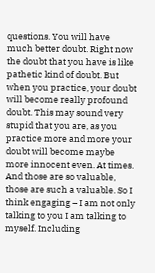questions. You will have much better doubt. Right now the doubt that you have is like pathetic kind of doubt. But when you practice, your doubt will become really profound doubt. This may sound very stupid that you are, as you practice more and more your doubt will become maybe more innocent even. At times. And those are so valuable, those are such a valuable. So I think engaging – I am not only talking to you I am talking to myself. Including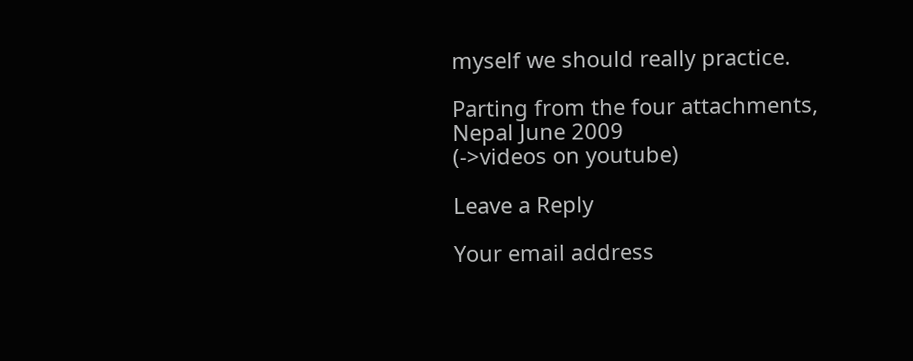myself we should really practice.

Parting from the four attachments, Nepal June 2009
(->videos on youtube)

Leave a Reply

Your email address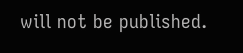will not be published.